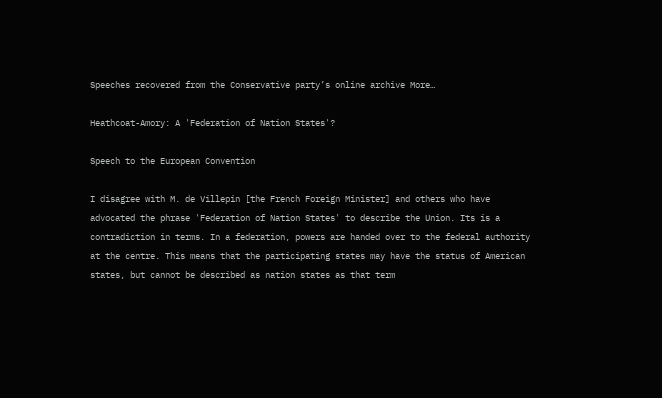Speeches recovered from the Conservative party’s online archive More…

Heathcoat-Amory: A 'Federation of Nation States'?

Speech to the European Convention

I disagree with M. de Villepin [the French Foreign Minister] and others who have advocated the phrase 'Federation of Nation States' to describe the Union. Its is a contradiction in terms. In a federation, powers are handed over to the federal authority at the centre. This means that the participating states may have the status of American states, but cannot be described as nation states as that term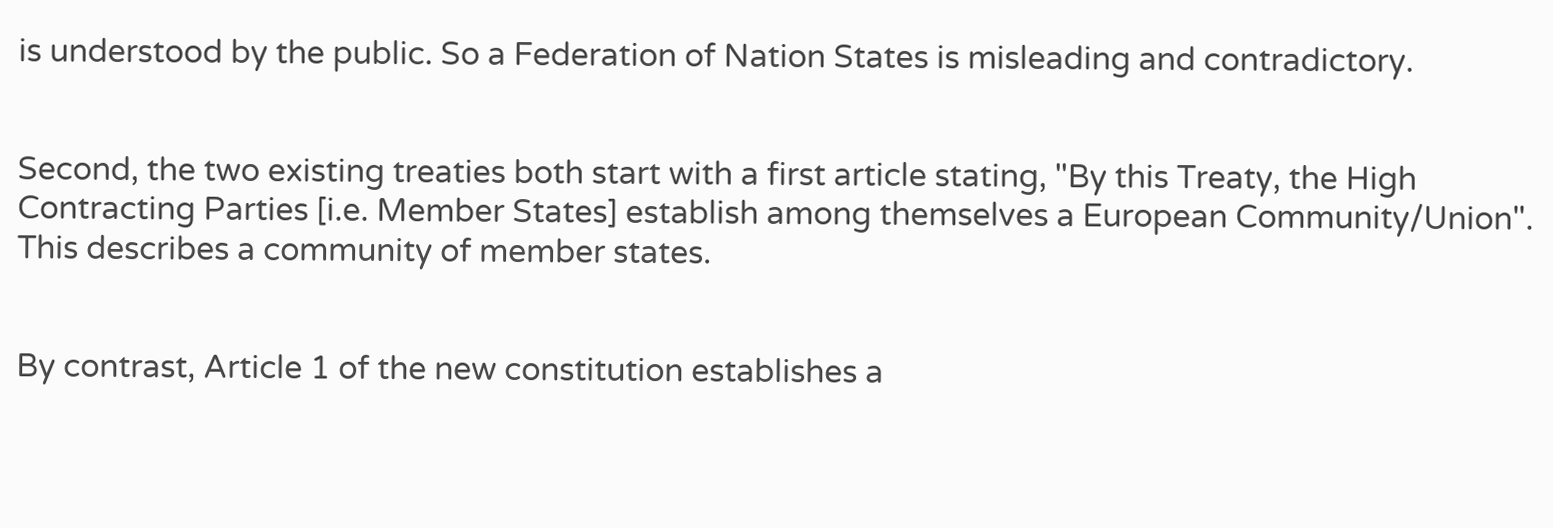is understood by the public. So a Federation of Nation States is misleading and contradictory.


Second, the two existing treaties both start with a first article stating, "By this Treaty, the High Contracting Parties [i.e. Member States] establish among themselves a European Community/Union". This describes a community of member states.


By contrast, Article 1 of the new constitution establishes a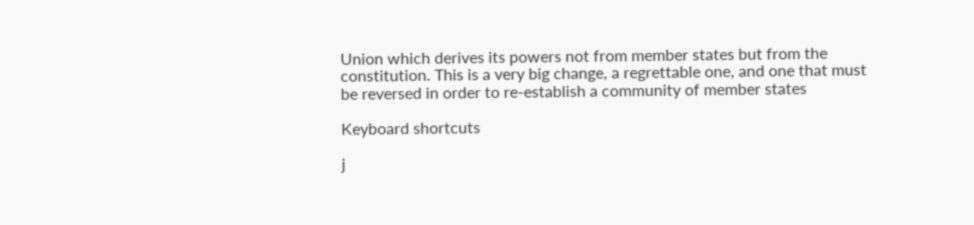Union which derives its powers not from member states but from the constitution. This is a very big change, a regrettable one, and one that must be reversed in order to re-establish a community of member states

Keyboard shortcuts

j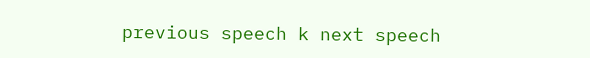previous speech k next speech